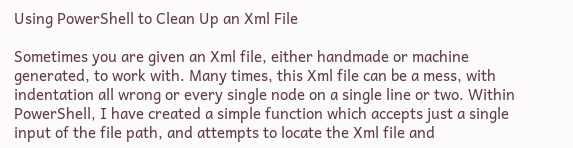Using PowerShell to Clean Up an Xml File

Sometimes you are given an Xml file, either handmade or machine generated, to work with. Many times, this Xml file can be a mess, with indentation all wrong or every single node on a single line or two. Within PowerShell, I have created a simple function which accepts just a single input of the file path, and attempts to locate the Xml file and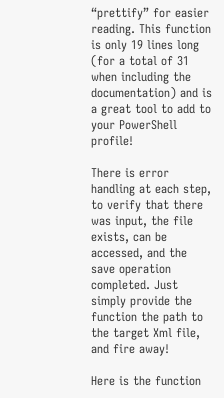“prettify” for easier reading. This function is only 19 lines long (for a total of 31 when including the documentation) and is a great tool to add to your PowerShell profile!

There is error handling at each step, to verify that there was input, the file exists, can be accessed, and the save operation completed. Just simply provide the function the path to the target Xml file, and fire away!

Here is the function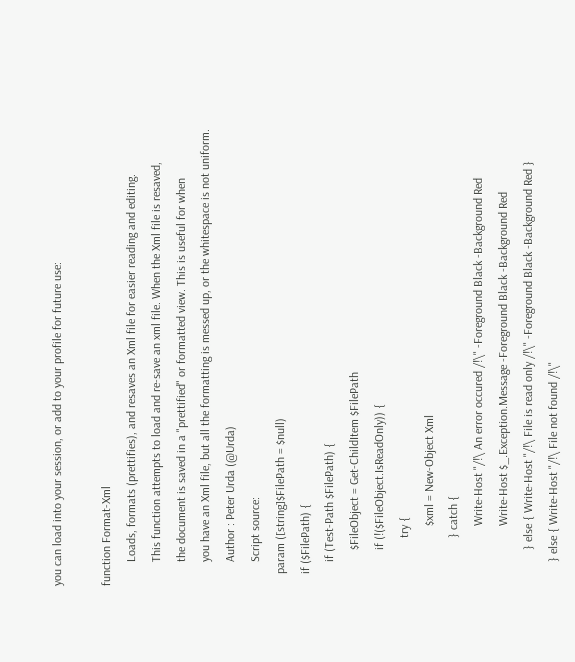you can load into your session, or add to your profile for future use:

function Format-Xml
        Loads, formats (prettifies), and resaves an Xml file for easier reading and editing.
        This function attempts to load and re-save an xml file. When the Xml file is resaved,
        the document is saved in a "prettified" or formatted view. This is useful for when
        you have an Xml file, but all the formatting is messed up, or the whitespace is not uniform.
        Author : Peter Urda (@Urda)
        Script source:
    param ([string]$FilePath = $null)
    if ($FilePath) {
        if (Test-Path $FilePath) {
            $FileObject = Get-ChildItem $FilePath
            if (!($FileObject.IsReadOnly)) {
                try {
                    $xml = New-Object Xml
                } catch {
                    Write-Host "/!\ An error occured /!\" -Foreground Black -Background Red
                    Write-Host $_.Exception.Message -Foreground Black -Background Red
            } else { Write-Host "/!\ File is read only /!\" -Foreground Black -Background Red }
        } else { Write-Host "/!\ File not found /!\"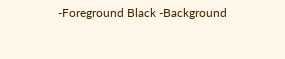-Foreground Black -Background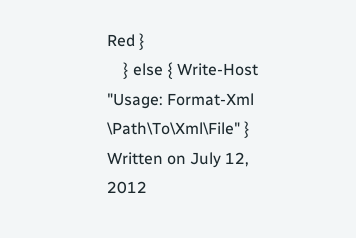Red }
    } else { Write-Host "Usage: Format-Xml \Path\To\Xml\File" }
Written on July 12, 2012